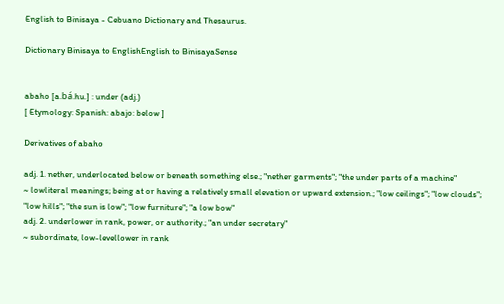English to Binisaya - Cebuano Dictionary and Thesaurus.

Dictionary Binisaya to EnglishEnglish to BinisayaSense


abaho [a.bá.hu.] : under (adj.)
[ Etymology: Spanish: abajo: below ]

Derivatives of abaho

adj. 1. nether, underlocated below or beneath something else.; "nether garments"; "the under parts of a machine"
~ lowliteral meanings; being at or having a relatively small elevation or upward extension.; "low ceilings"; "low clouds"; "low hills"; "the sun is low"; "low furniture"; "a low bow"
adj. 2. underlower in rank, power, or authority.; "an under secretary"
~ subordinate, low-levellower in rank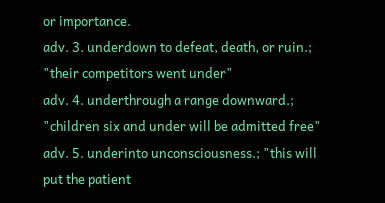or importance.
adv. 3. underdown to defeat, death, or ruin.; "their competitors went under"
adv. 4. underthrough a range downward.; "children six and under will be admitted free"
adv. 5. underinto unconsciousness.; "this will put the patient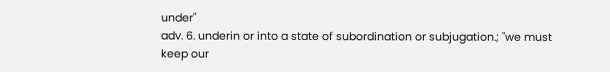under"
adv. 6. underin or into a state of subordination or subjugation.; "we must keep our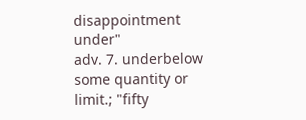disappointment under"
adv. 7. underbelow some quantity or limit.; "fifty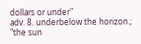dollars or under"
adv. 8. underbelow the horizon.; "the sun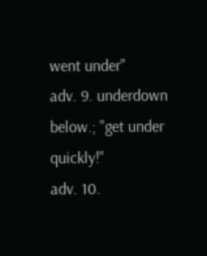went under"
adv. 9. underdown below.; "get under quickly!"
adv. 10.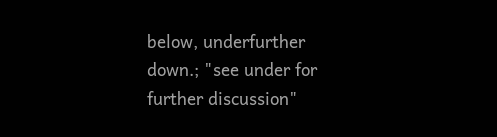below, underfurther down.; "see under for further discussion"